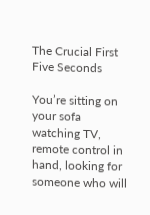The Crucial First Five Seconds

You’re sitting on your sofa watching TV, remote control in hand, looking for someone who will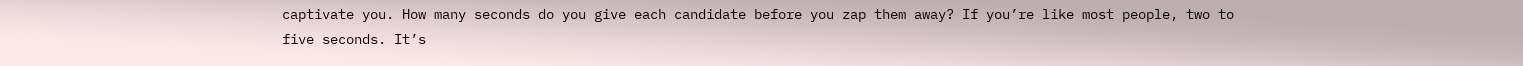captivate you. How many seconds do you give each candidate before you zap them away? If you’re like most people, two to five seconds. It’s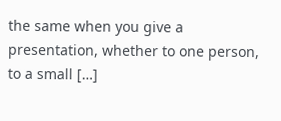the same when you give a presentation, whether to one person, to a small […]